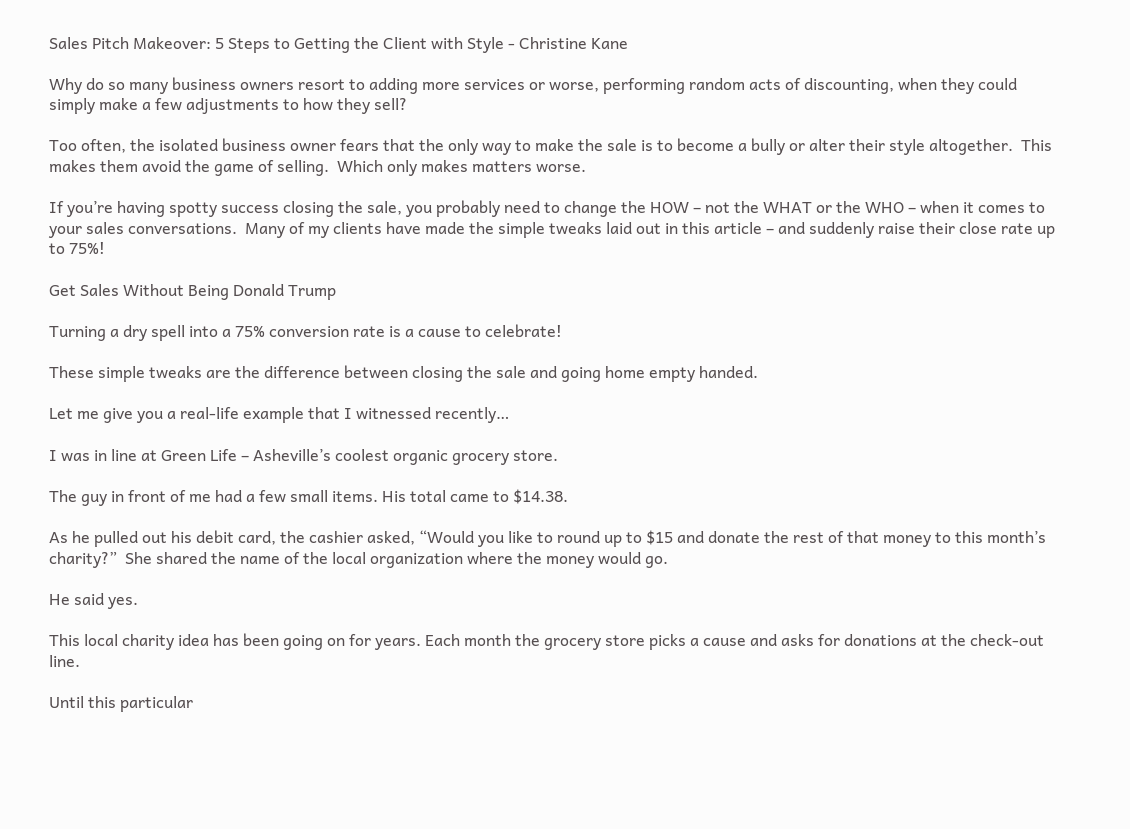Sales Pitch Makeover: 5 Steps to Getting the Client with Style - Christine Kane

Why do so many business owners resort to adding more services or worse, performing random acts of discounting, when they could simply make a few adjustments to how they sell?

Too often, the isolated business owner fears that the only way to make the sale is to become a bully or alter their style altogether.  This makes them avoid the game of selling.  Which only makes matters worse.

If you’re having spotty success closing the sale, you probably need to change the HOW – not the WHAT or the WHO – when it comes to your sales conversations.  Many of my clients have made the simple tweaks laid out in this article – and suddenly raise their close rate up to 75%!

Get Sales Without Being Donald Trump

Turning a dry spell into a 75% conversion rate is a cause to celebrate!

These simple tweaks are the difference between closing the sale and going home empty handed.

Let me give you a real-life example that I witnessed recently…

I was in line at Green Life – Asheville’s coolest organic grocery store.

The guy in front of me had a few small items. His total came to $14.38.

As he pulled out his debit card, the cashier asked, “Would you like to round up to $15 and donate the rest of that money to this month’s charity?”  She shared the name of the local organization where the money would go.

He said yes.

This local charity idea has been going on for years. Each month the grocery store picks a cause and asks for donations at the check-out line.

Until this particular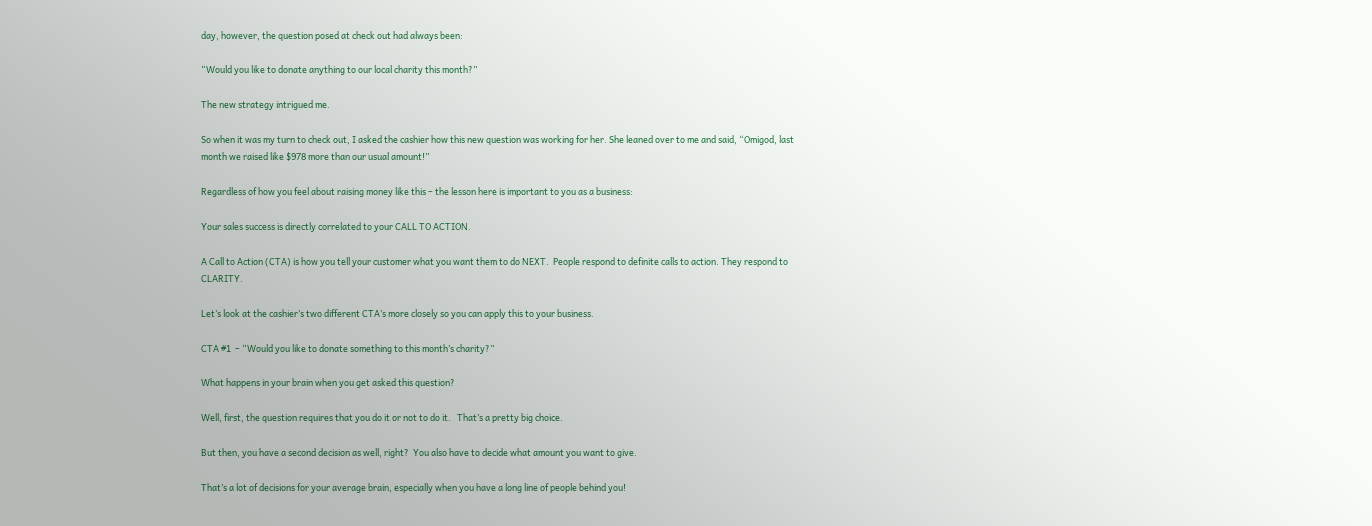day, however, the question posed at check out had always been:

“Would you like to donate anything to our local charity this month?”

The new strategy intrigued me.

So when it was my turn to check out, I asked the cashier how this new question was working for her. She leaned over to me and said, “Omigod, last month we raised like $978 more than our usual amount!”

Regardless of how you feel about raising money like this – the lesson here is important to you as a business:

Your sales success is directly correlated to your CALL TO ACTION.

A Call to Action (CTA) is how you tell your customer what you want them to do NEXT.  People respond to definite calls to action. They respond to CLARITY.

Let’s look at the cashier’s two different CTA’s more closely so you can apply this to your business.

CTA #1  – “Would you like to donate something to this month’s charity?”

What happens in your brain when you get asked this question?

Well, first, the question requires that you do it or not to do it.   That’s a pretty big choice.

But then, you have a second decision as well, right?  You also have to decide what amount you want to give.

That’s a lot of decisions for your average brain, especially when you have a long line of people behind you!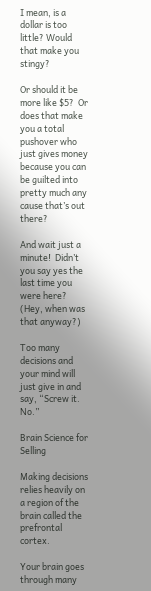I mean, is a dollar is too little? Would that make you stingy?

Or should it be more like $5?  Or does that make you a total pushover who just gives money because you can be guilted into pretty much any cause that’s out there?

And wait just a minute!  Didn’t you say yes the last time you were here? (Hey, when was that anyway?)

Too many decisions and your mind will just give in and say, “Screw it. No.”

Brain Science for Selling

Making decisions relies heavily on a region of the brain called the prefrontal cortex.

Your brain goes through many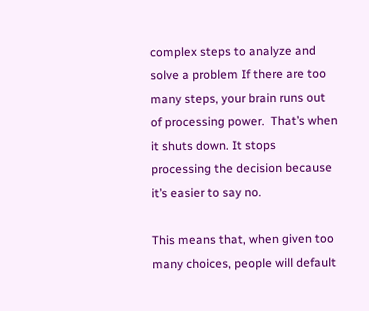complex steps to analyze and solve a problem If there are too many steps, your brain runs out of processing power.  That’s when it shuts down. It stops processing the decision because it’s easier to say no.

This means that, when given too many choices, people will default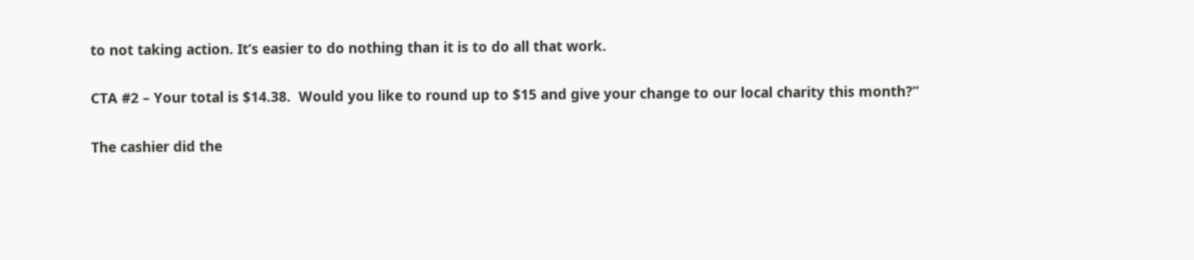to not taking action. It’s easier to do nothing than it is to do all that work.

CTA #2 – Your total is $14.38.  Would you like to round up to $15 and give your change to our local charity this month?”

The cashier did the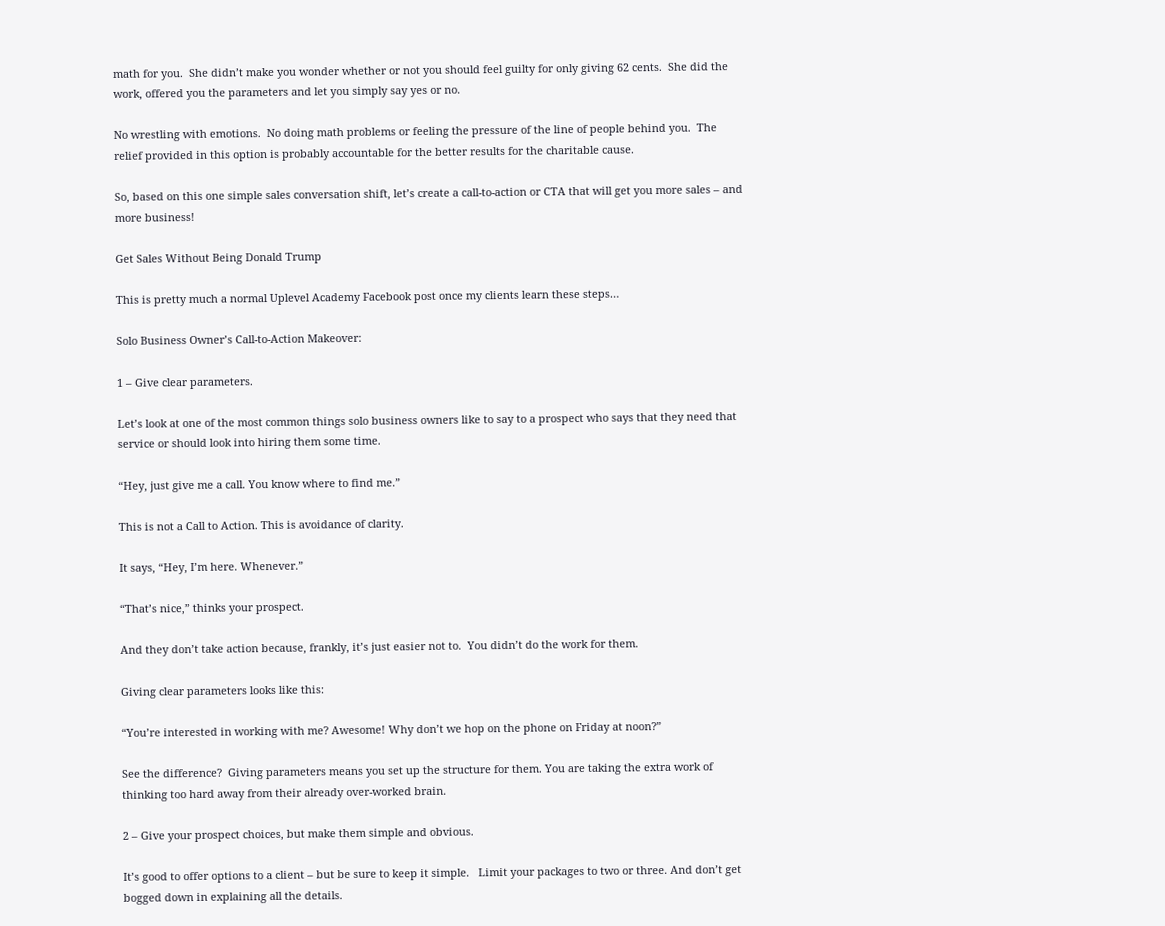math for you.  She didn’t make you wonder whether or not you should feel guilty for only giving 62 cents.  She did the work, offered you the parameters and let you simply say yes or no.

No wrestling with emotions.  No doing math problems or feeling the pressure of the line of people behind you.  The relief provided in this option is probably accountable for the better results for the charitable cause.

So, based on this one simple sales conversation shift, let’s create a call-to-action or CTA that will get you more sales – and more business!

Get Sales Without Being Donald Trump

This is pretty much a normal Uplevel Academy Facebook post once my clients learn these steps…

Solo Business Owner’s Call-to-Action Makeover:

1 – Give clear parameters.

Let’s look at one of the most common things solo business owners like to say to a prospect who says that they need that service or should look into hiring them some time.

“Hey, just give me a call. You know where to find me.”

This is not a Call to Action. This is avoidance of clarity.

It says, “Hey, I’m here. Whenever.”

“That’s nice,” thinks your prospect.

And they don’t take action because, frankly, it’s just easier not to.  You didn’t do the work for them.

Giving clear parameters looks like this:

“You’re interested in working with me? Awesome! Why don’t we hop on the phone on Friday at noon?”

See the difference?  Giving parameters means you set up the structure for them. You are taking the extra work of thinking too hard away from their already over-worked brain.

2 – Give your prospect choices, but make them simple and obvious.

It’s good to offer options to a client – but be sure to keep it simple.   Limit your packages to two or three. And don’t get bogged down in explaining all the details.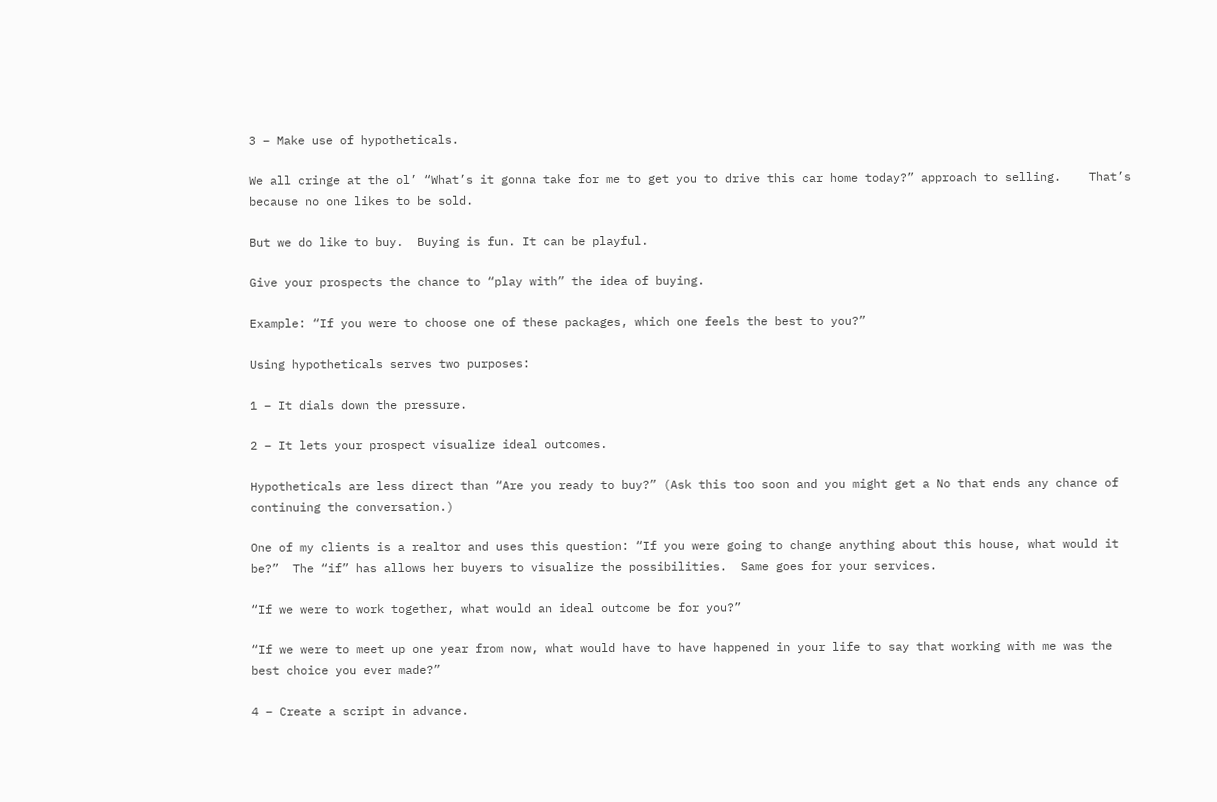3 – Make use of hypotheticals.

We all cringe at the ol’ “What’s it gonna take for me to get you to drive this car home today?” approach to selling.    That’s because no one likes to be sold.

But we do like to buy.  Buying is fun. It can be playful.

Give your prospects the chance to “play with” the idea of buying.

Example: “If you were to choose one of these packages, which one feels the best to you?”

Using hypotheticals serves two purposes:

1 – It dials down the pressure.

2 – It lets your prospect visualize ideal outcomes.

Hypotheticals are less direct than “Are you ready to buy?” (Ask this too soon and you might get a No that ends any chance of continuing the conversation.)

One of my clients is a realtor and uses this question: “If you were going to change anything about this house, what would it be?”  The “if” has allows her buyers to visualize the possibilities.  Same goes for your services.

“If we were to work together, what would an ideal outcome be for you?”

“If we were to meet up one year from now, what would have to have happened in your life to say that working with me was the best choice you ever made?”

4 – Create a script in advance.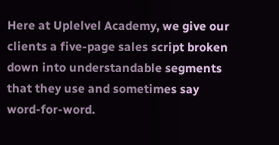Here at Uplelvel Academy, we give our clients a five-page sales script broken down into understandable segments that they use and sometimes say word-for-word.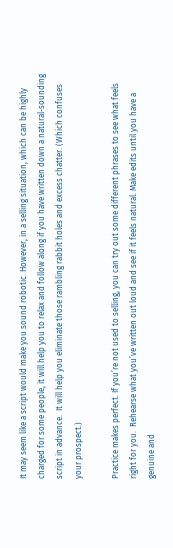It may seem like a script would make you sound robotic. However, in a selling situation, which can be highly charged for some people, it will help you to relax and follow along if you have written down a natural-sounding script in advance.  It will help you eliminate those rambling rabbit holes and excess chatter. (Which confuses your prospect.)

Practice makes perfect. If you’re not used to selling, you can try out some different phrases to see what feels right for you.  Rehearse what you’ve written out loud and see if it feels natural. Make edits until you have a genuine and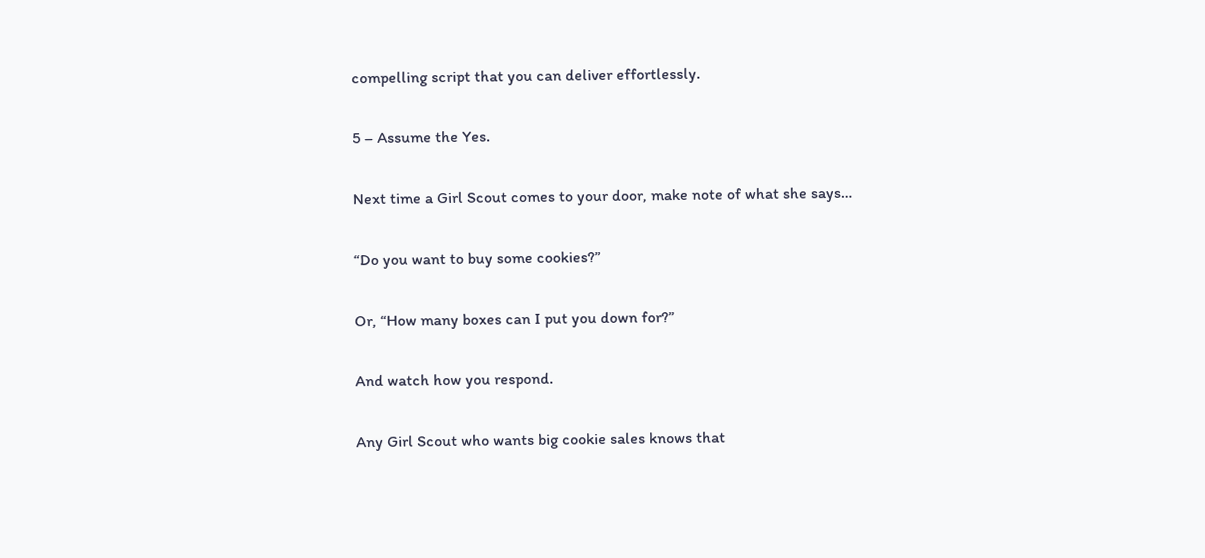compelling script that you can deliver effortlessly.

5 – Assume the Yes.

Next time a Girl Scout comes to your door, make note of what she says…

“Do you want to buy some cookies?”

Or, “How many boxes can I put you down for?”

And watch how you respond.

Any Girl Scout who wants big cookie sales knows that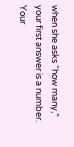when she asks “how many,” your first answer is a number.   Your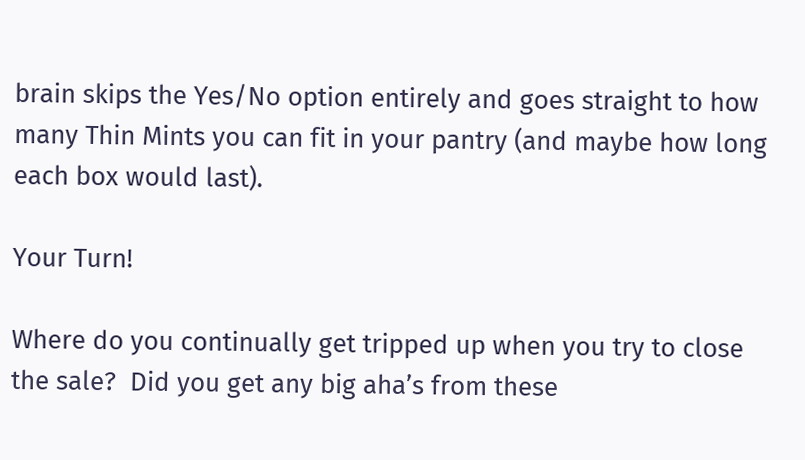brain skips the Yes/No option entirely and goes straight to how many Thin Mints you can fit in your pantry (and maybe how long each box would last).

Your Turn!

Where do you continually get tripped up when you try to close the sale?  Did you get any big aha’s from these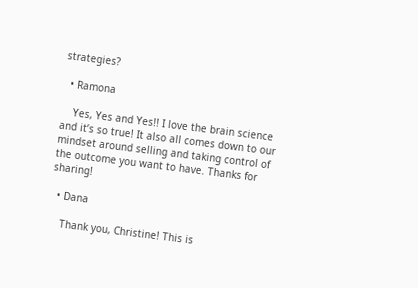strategies?

  • Ramona

    Yes, Yes and Yes!! I love the brain science and it’s so true! It also all comes down to our mindset around selling and taking control of the outcome you want to have. Thanks for sharing!

  • Dana

    Thank you, Christine! This is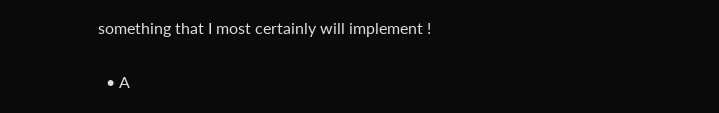something that I most certainly will implement !

  • A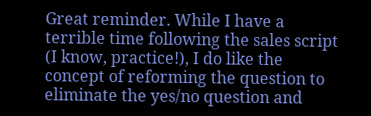Great reminder. While I have a terrible time following the sales script (I know, practice!), I do like the concept of reforming the question to eliminate the yes/no question and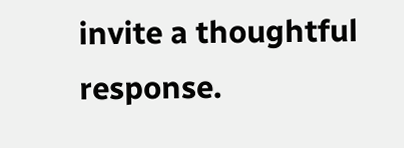invite a thoughtful response.